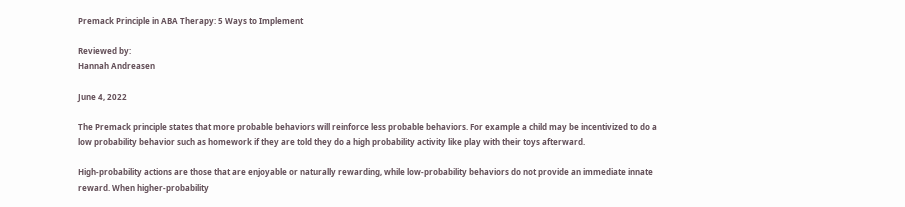Premack Principle in ABA Therapy: 5 Ways to Implement

Reviewed by:
Hannah Andreasen

June 4, 2022

The Premack principle states that more probable behaviors will reinforce less probable behaviors. For example a child may be incentivized to do a low probability behavior such as homework if they are told they do a high probability activity like play with their toys afterward.

High-probability actions are those that are enjoyable or naturally rewarding, while low-probability behaviors do not provide an immediate innate reward. When higher-probability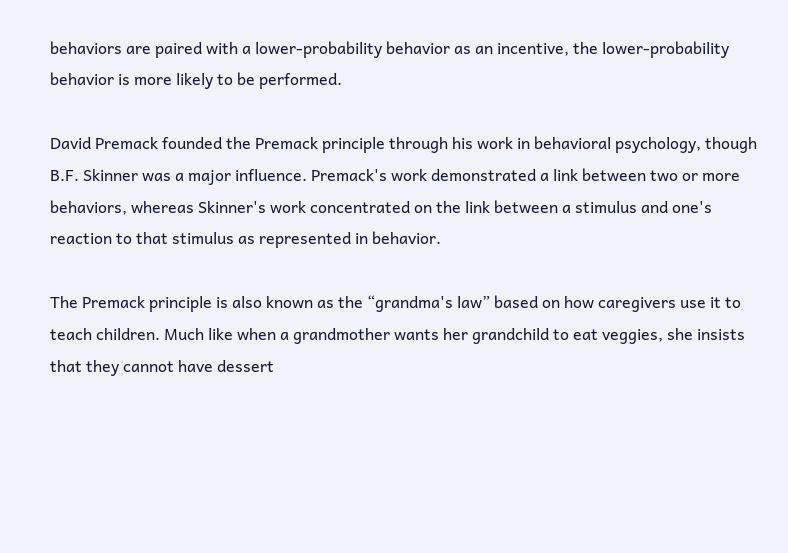behaviors are paired with a lower-probability behavior as an incentive, the lower-probability behavior is more likely to be performed.

David Premack founded the Premack principle through his work in behavioral psychology, though B.F. Skinner was a major influence. Premack's work demonstrated a link between two or more behaviors, whereas Skinner's work concentrated on the link between a stimulus and one's reaction to that stimulus as represented in behavior.

The Premack principle is also known as the “grandma's law” based on how caregivers use it to teach children. Much like when a grandmother wants her grandchild to eat veggies, she insists that they cannot have dessert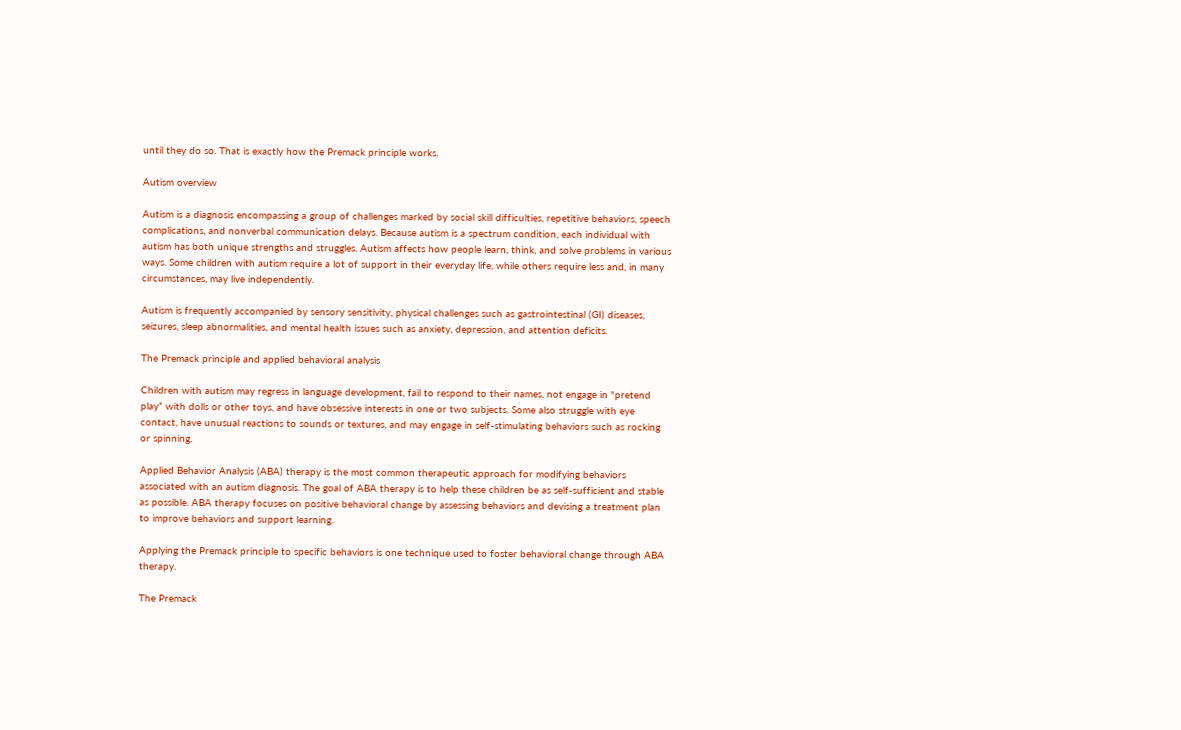until they do so. That is exactly how the Premack principle works.

Autism overview

Autism is a diagnosis encompassing a group of challenges marked by social skill difficulties, repetitive behaviors, speech complications, and nonverbal communication delays. Because autism is a spectrum condition, each individual with autism has both unique strengths and struggles. Autism affects how people learn, think, and solve problems in various ways. Some children with autism require a lot of support in their everyday life, while others require less and, in many circumstances, may live independently.

Autism is frequently accompanied by sensory sensitivity, physical challenges such as gastrointestinal (GI) diseases, seizures, sleep abnormalities, and mental health issues such as anxiety, depression, and attention deficits.

The Premack principle and applied behavioral analysis

Children with autism may regress in language development, fail to respond to their names, not engage in "pretend play” with dolls or other toys, and have obsessive interests in one or two subjects. Some also struggle with eye contact, have unusual reactions to sounds or textures, and may engage in self-stimulating behaviors such as rocking or spinning.

Applied Behavior Analysis (ABA) therapy is the most common therapeutic approach for modifying behaviors associated with an autism diagnosis. The goal of ABA therapy is to help these children be as self-sufficient and stable as possible. ABA therapy focuses on positive behavioral change by assessing behaviors and devising a treatment plan to improve behaviors and support learning.

Applying the Premack principle to specific behaviors is one technique used to foster behavioral change through ABA therapy.

The Premack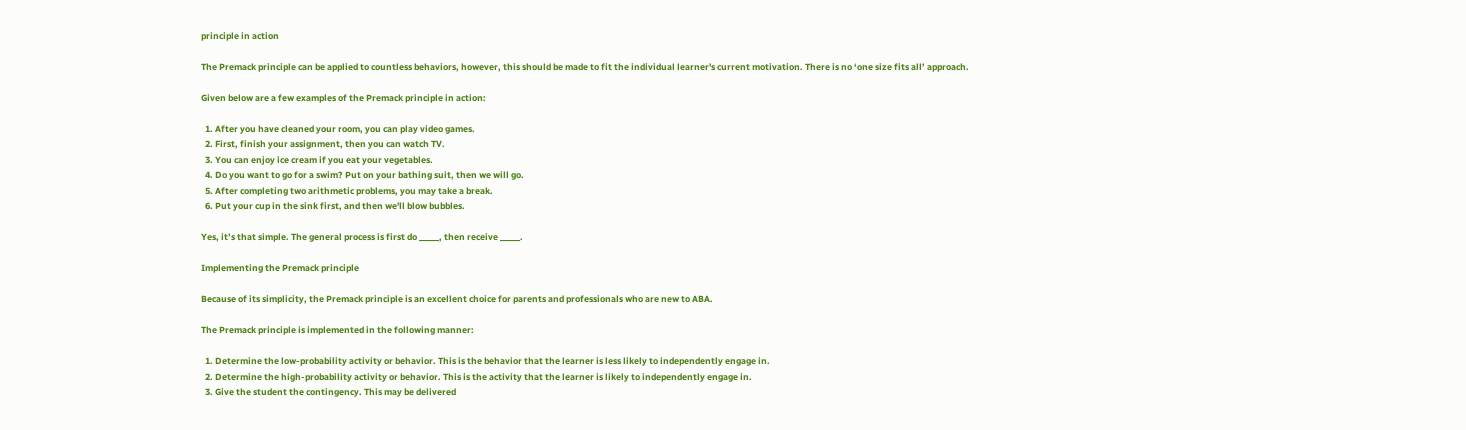principle in action

The Premack principle can be applied to countless behaviors, however, this should be made to fit the individual learner's current motivation. There is no ‘one size fits all’ approach.

Given below are a few examples of the Premack principle in action:

  1. After you have cleaned your room, you can play video games.
  2. First, finish your assignment, then you can watch TV.
  3. You can enjoy ice cream if you eat your vegetables.
  4. Do you want to go for a swim? Put on your bathing suit, then we will go.
  5. After completing two arithmetic problems, you may take a break.
  6. Put your cup in the sink first, and then we'll blow bubbles.

Yes, it’s that simple. The general process is first do _____, then receive _____.

Implementing the Premack principle

Because of its simplicity, the Premack principle is an excellent choice for parents and professionals who are new to ABA.

The Premack principle is implemented in the following manner:

  1. Determine the low-probability activity or behavior. This is the behavior that the learner is less likely to independently engage in.
  2. Determine the high-probability activity or behavior. This is the activity that the learner is likely to independently engage in.
  3. Give the student the contingency. This may be delivered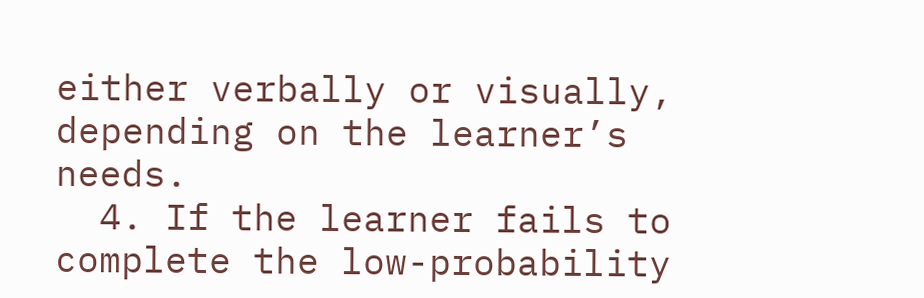either verbally or visually, depending on the learner’s needs.
  4. If the learner fails to complete the low-probability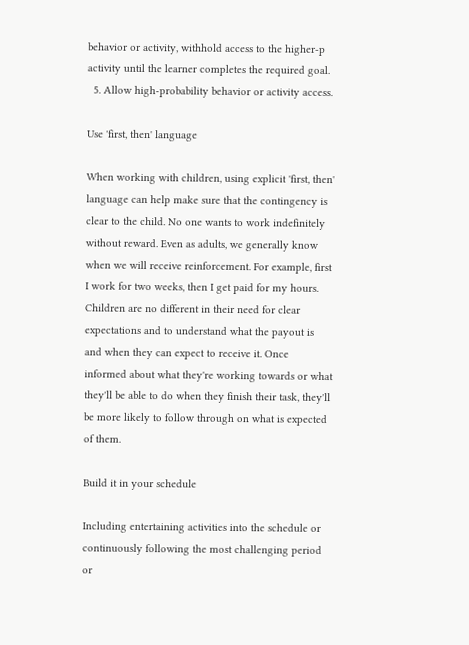behavior or activity, withhold access to the higher-p activity until the learner completes the required goal.
  5. Allow high-probability behavior or activity access.

Use 'first, then' language

When working with children, using explicit 'first, then' language can help make sure that the contingency is clear to the child. No one wants to work indefinitely without reward. Even as adults, we generally know when we will receive reinforcement. For example, first I work for two weeks, then I get paid for my hours. Children are no different in their need for clear expectations and to understand what the payout is and when they can expect to receive it. Once informed about what they're working towards or what they'll be able to do when they finish their task, they'll be more likely to follow through on what is expected of them.

Build it in your schedule

Including entertaining activities into the schedule or continuously following the most challenging period or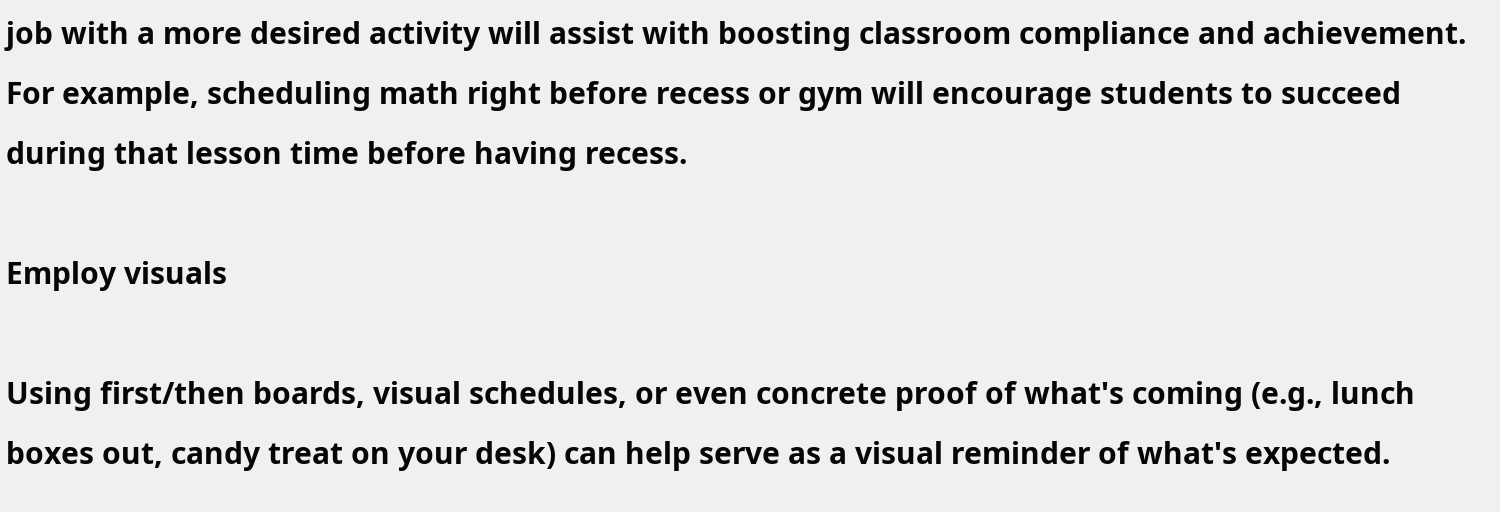job with a more desired activity will assist with boosting classroom compliance and achievement. For example, scheduling math right before recess or gym will encourage students to succeed during that lesson time before having recess.

Employ visuals

Using first/then boards, visual schedules, or even concrete proof of what's coming (e.g., lunch boxes out, candy treat on your desk) can help serve as a visual reminder of what's expected.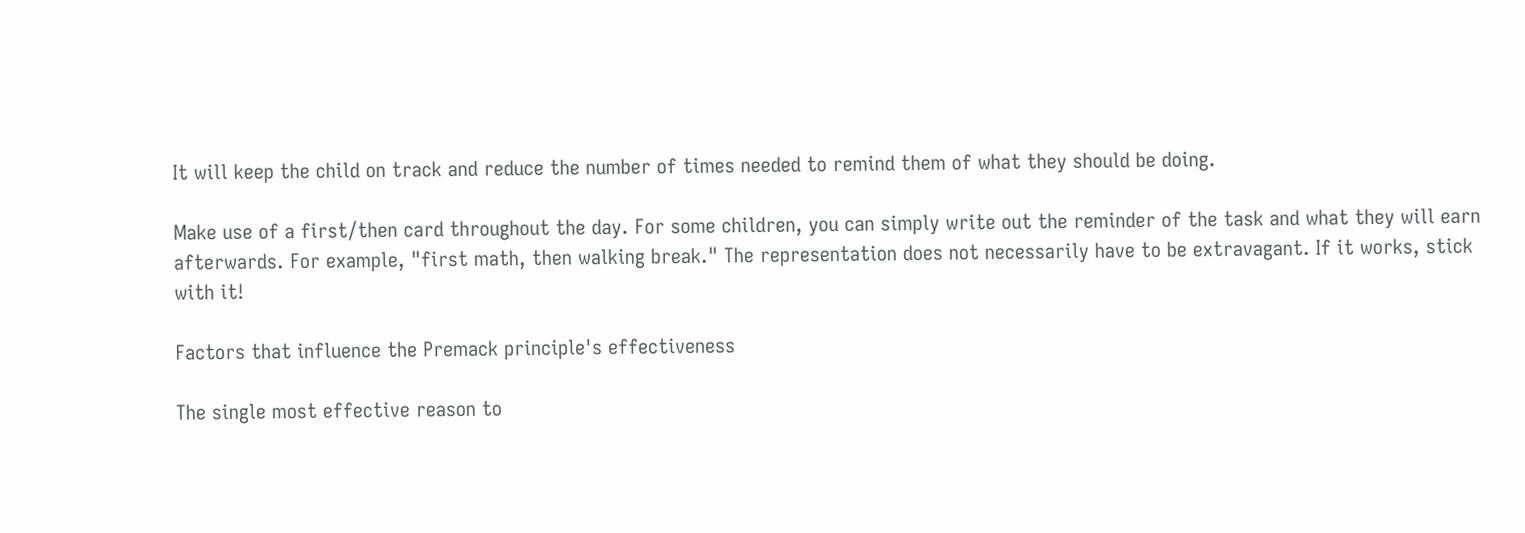It will keep the child on track and reduce the number of times needed to remind them of what they should be doing.

Make use of a first/then card throughout the day. For some children, you can simply write out the reminder of the task and what they will earn afterwards. For example, "first math, then walking break." The representation does not necessarily have to be extravagant. If it works, stick with it!

Factors that influence the Premack principle's effectiveness

The single most effective reason to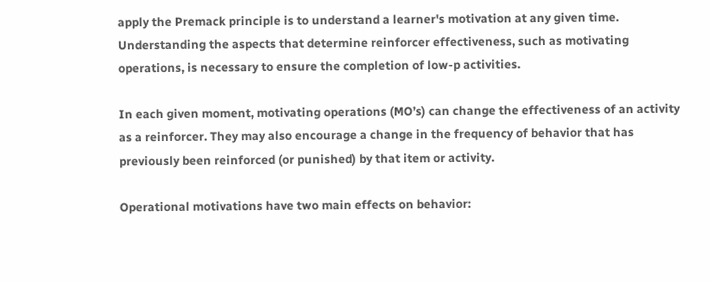apply the Premack principle is to understand a learner's motivation at any given time. Understanding the aspects that determine reinforcer effectiveness, such as motivating operations, is necessary to ensure the completion of low-p activities.

In each given moment, motivating operations (MO’s) can change the effectiveness of an activity as a reinforcer. They may also encourage a change in the frequency of behavior that has previously been reinforced (or punished) by that item or activity.

Operational motivations have two main effects on behavior: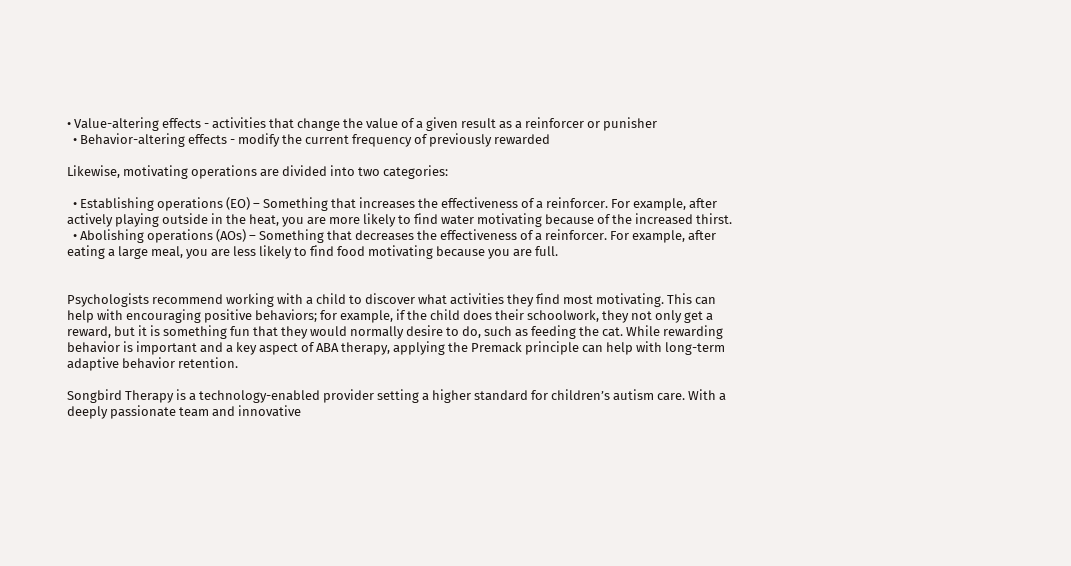• Value-altering effects - activities that change the value of a given result as a reinforcer or punisher
  • Behavior-altering effects - modify the current frequency of previously rewarded

Likewise, motivating operations are divided into two categories:

  • Establishing operations (EO) – Something that increases the effectiveness of a reinforcer. For example, after actively playing outside in the heat, you are more likely to find water motivating because of the increased thirst.
  • Abolishing operations (AOs) – Something that decreases the effectiveness of a reinforcer. For example, after eating a large meal, you are less likely to find food motivating because you are full.


Psychologists recommend working with a child to discover what activities they find most motivating. This can help with encouraging positive behaviors; for example, if the child does their schoolwork, they not only get a reward, but it is something fun that they would normally desire to do, such as feeding the cat. While rewarding behavior is important and a key aspect of ABA therapy, applying the Premack principle can help with long-term adaptive behavior retention.

Songbird Therapy is a technology-enabled provider setting a higher standard for children’s autism care. With a deeply passionate team and innovative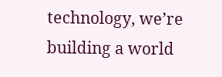technology, we’re building a world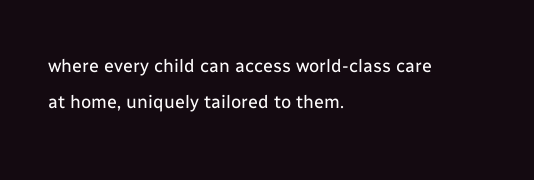where every child can access world-class care at home, uniquely tailored to them.